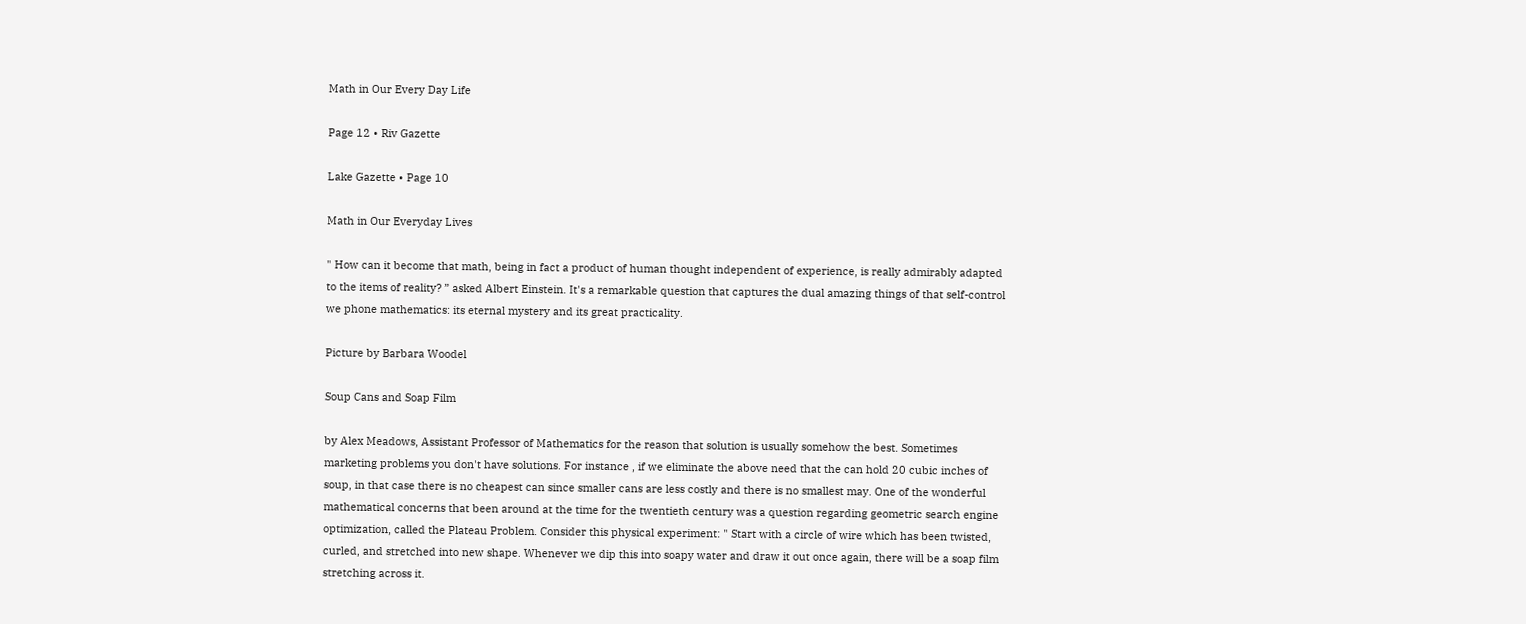Math in Our Every Day Life

Page 12 • Riv Gazette

Lake Gazette • Page 10

Math in Our Everyday Lives

" How can it become that math, being in fact a product of human thought independent of experience, is really admirably adapted to the items of reality? ” asked Albert Einstein. It's a remarkable question that captures the dual amazing things of that self-control we phone mathematics: its eternal mystery and its great practicality.

Picture by Barbara Woodel

Soup Cans and Soap Film

by Alex Meadows, Assistant Professor of Mathematics for the reason that solution is usually somehow the best. Sometimes marketing problems you don't have solutions. For instance , if we eliminate the above need that the can hold 20 cubic inches of soup, in that case there is no cheapest can since smaller cans are less costly and there is no smallest may. One of the wonderful mathematical concerns that been around at the time for the twentieth century was a question regarding geometric search engine optimization, called the Plateau Problem. Consider this physical experiment: " Start with a circle of wire which has been twisted, curled, and stretched into new shape. Whenever we dip this into soapy water and draw it out once again, there will be a soap film stretching across it.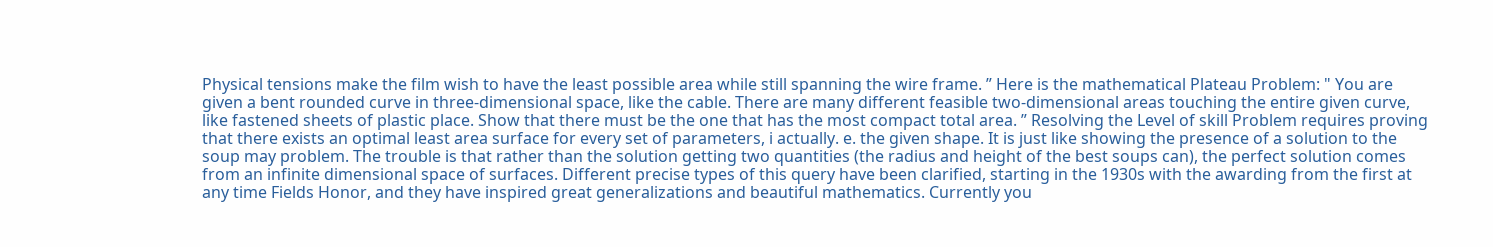Physical tensions make the film wish to have the least possible area while still spanning the wire frame. ” Here is the mathematical Plateau Problem: " You are given a bent rounded curve in three-dimensional space, like the cable. There are many different feasible two-dimensional areas touching the entire given curve, like fastened sheets of plastic place. Show that there must be the one that has the most compact total area. ” Resolving the Level of skill Problem requires proving that there exists an optimal least area surface for every set of parameters, i actually. e. the given shape. It is just like showing the presence of a solution to the soup may problem. The trouble is that rather than the solution getting two quantities (the radius and height of the best soups can), the perfect solution comes from an infinite dimensional space of surfaces. Different precise types of this query have been clarified, starting in the 1930s with the awarding from the first at any time Fields Honor, and they have inspired great generalizations and beautiful mathematics. Currently you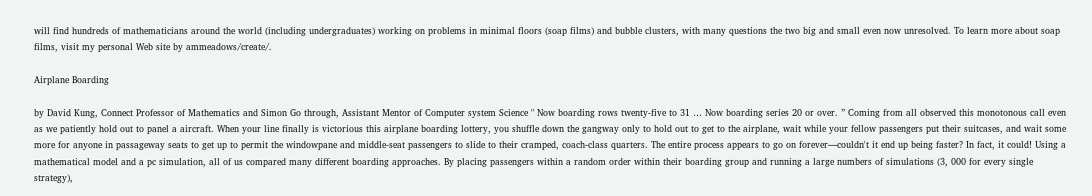will find hundreds of mathematicians around the world (including undergraduates) working on problems in minimal floors (soap films) and bubble clusters, with many questions the two big and small even now unresolved. To learn more about soap films, visit my personal Web site by ammeadows/create/.

Airplane Boarding

by David Kung, Connect Professor of Mathematics and Simon Go through, Assistant Mentor of Computer system Science " Now boarding rows twenty-five to 31 … Now boarding series 20 or over. ” Coming from all observed this monotonous call even as we patiently hold out to panel a aircraft. When your line finally is victorious this airplane boarding lottery, you shuffle down the gangway only to hold out to get to the airplane, wait while your fellow passengers put their suitcases, and wait some more for anyone in passageway seats to get up to permit the windowpane and middle-seat passengers to slide to their cramped, coach-class quarters. The entire process appears to go on forever—couldn't it end up being faster? In fact, it could! Using a mathematical model and a pc simulation, all of us compared many different boarding approaches. By placing passengers within a random order within their boarding group and running a large numbers of simulations (3, 000 for every single strategy),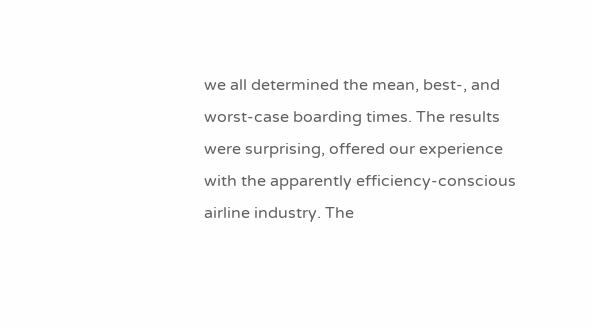we all determined the mean, best-, and worst-case boarding times. The results were surprising, offered our experience with the apparently efficiency-conscious airline industry. The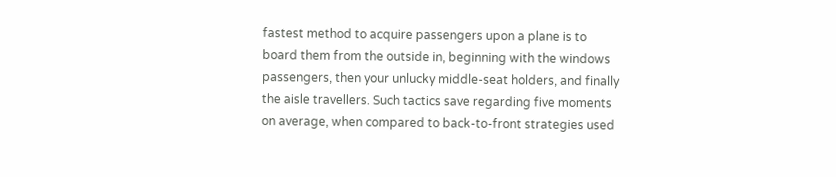fastest method to acquire passengers upon a plane is to board them from the outside in, beginning with the windows passengers, then your unlucky middle-seat holders, and finally the aisle travellers. Such tactics save regarding five moments on average, when compared to back-to-front strategies used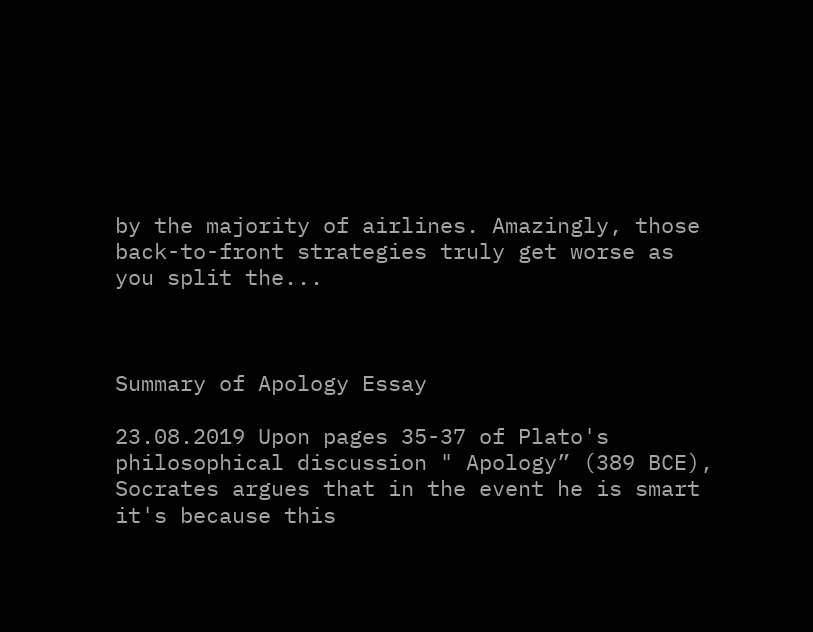by the majority of airlines. Amazingly, those back-to-front strategies truly get worse as you split the...



Summary of Apology Essay

23.08.2019 Upon pages 35-37 of Plato's philosophical discussion " Apology” (389 BCE), Socrates argues that in the event he is smart it's because this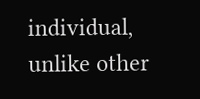individual, unlike other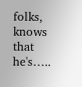folks, knows that he's…..